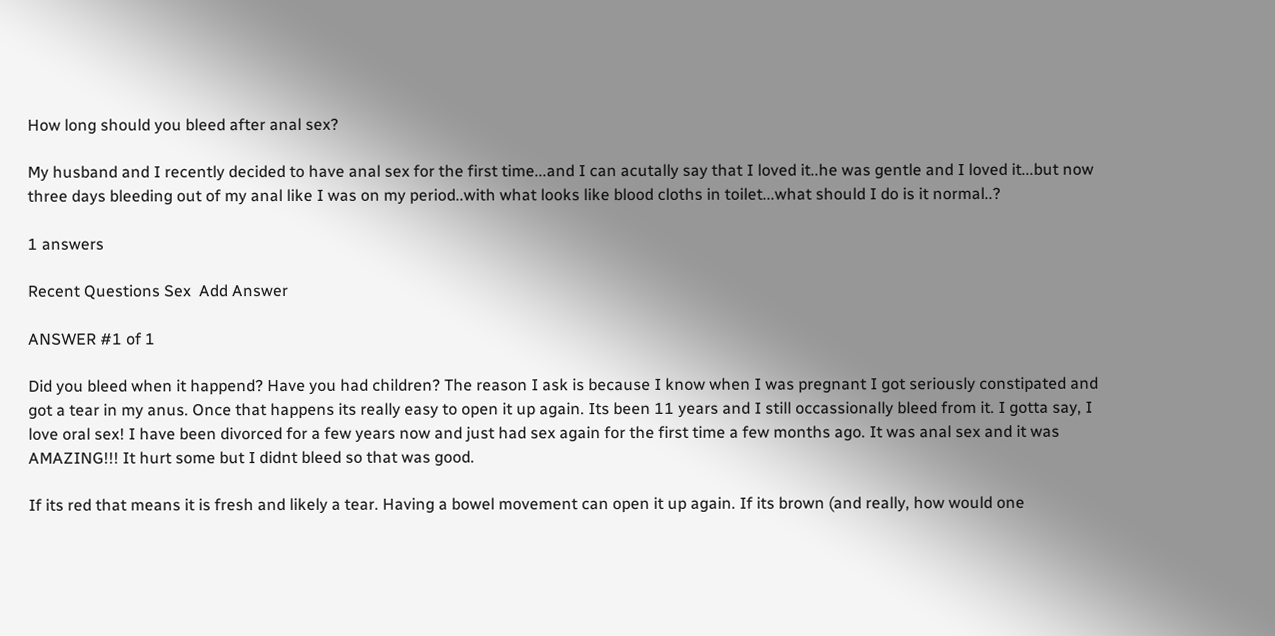How long should you bleed after anal sex?

My husband and I recently decided to have anal sex for the first time...and I can acutally say that I loved it..he was gentle and I loved it...but now three days bleeding out of my anal like I was on my period..with what looks like blood cloths in toilet...what should I do is it normal..?

1 answers

Recent Questions Sex  Add Answer

ANSWER #1 of 1

Did you bleed when it happend? Have you had children? The reason I ask is because I know when I was pregnant I got seriously constipated and got a tear in my anus. Once that happens its really easy to open it up again. Its been 11 years and I still occassionally bleed from it. I gotta say, I love oral sex! I have been divorced for a few years now and just had sex again for the first time a few months ago. It was anal sex and it was AMAZING!!! It hurt some but I didnt bleed so that was good.

If its red that means it is fresh and likely a tear. Having a bowel movement can open it up again. If its brown (and really, how would one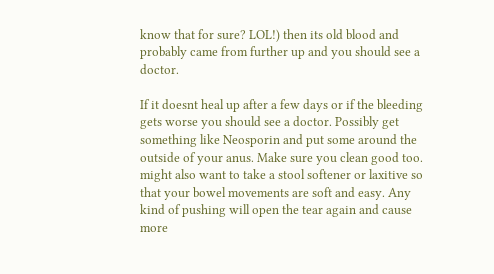know that for sure? LOL!) then its old blood and probably came from further up and you should see a doctor.

If it doesnt heal up after a few days or if the bleeding gets worse you should see a doctor. Possibly get something like Neosporin and put some around the outside of your anus. Make sure you clean good too. might also want to take a stool softener or laxitive so that your bowel movements are soft and easy. Any kind of pushing will open the tear again and cause more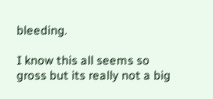bleeding.

I know this all seems so gross but its really not a big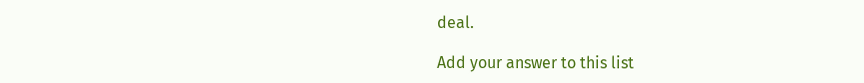deal.

Add your answer to this list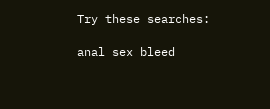Try these searches:

anal sex bleed